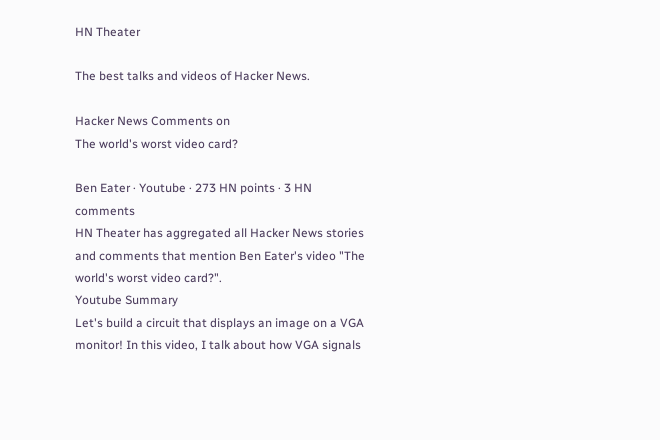HN Theater

The best talks and videos of Hacker News.

Hacker News Comments on
The world's worst video card?

Ben Eater · Youtube · 273 HN points · 3 HN comments
HN Theater has aggregated all Hacker News stories and comments that mention Ben Eater's video "The world's worst video card?".
Youtube Summary
Let's build a circuit that displays an image on a VGA monitor! In this video, I talk about how VGA signals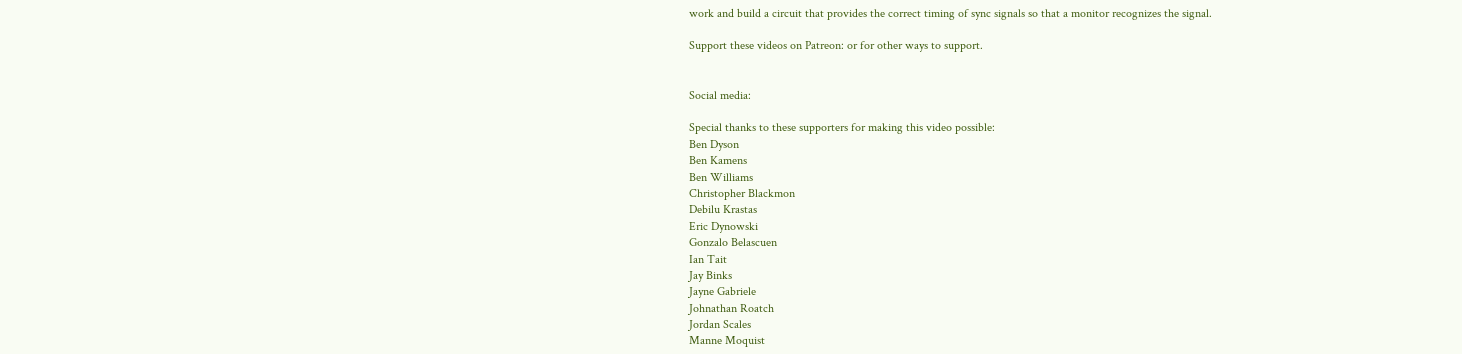work and build a circuit that provides the correct timing of sync signals so that a monitor recognizes the signal.

Support these videos on Patreon: or for other ways to support.


Social media:

Special thanks to these supporters for making this video possible:
Ben Dyson
Ben Kamens
Ben Williams
Christopher Blackmon
Debilu Krastas
Eric Dynowski
Gonzalo Belascuen
Ian Tait
Jay Binks
Jayne Gabriele
Johnathan Roatch
Jordan Scales
Manne Moquist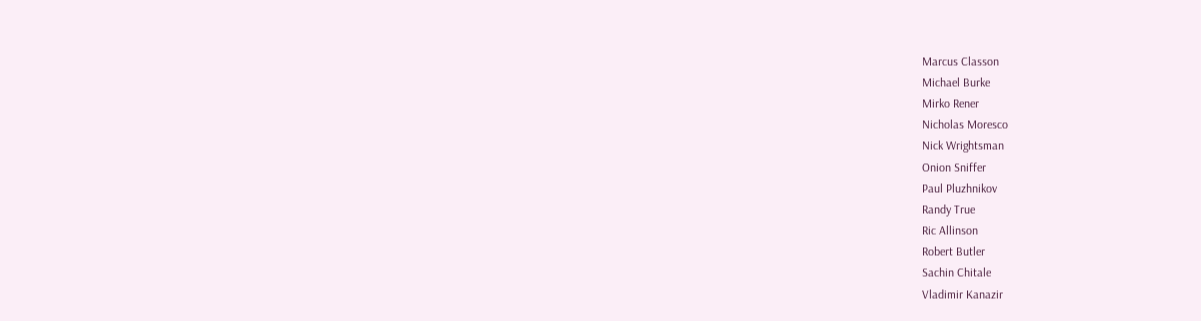Marcus Classon
Michael Burke
Mirko Rener
Nicholas Moresco
Nick Wrightsman
Onion Sniffer
Paul Pluzhnikov
Randy True
Ric Allinson
Robert Butler
Sachin Chitale
Vladimir Kanazir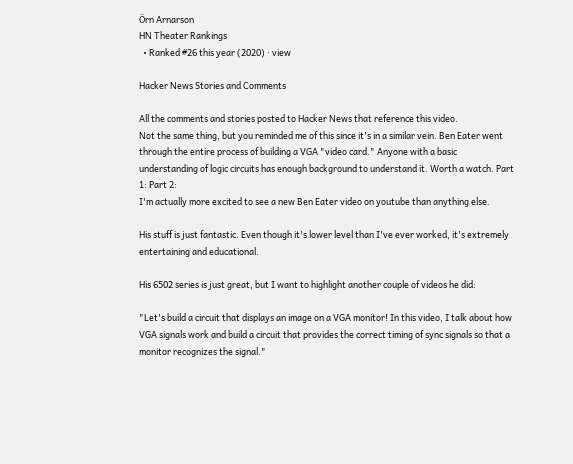Örn Arnarson
HN Theater Rankings
  • Ranked #26 this year (2020) · view

Hacker News Stories and Comments

All the comments and stories posted to Hacker News that reference this video.
Not the same thing, but you reminded me of this since it's in a similar vein. Ben Eater went through the entire process of building a VGA "video card." Anyone with a basic understanding of logic circuits has enough background to understand it. Worth a watch. Part 1: Part 2:
I'm actually more excited to see a new Ben Eater video on youtube than anything else.

His stuff is just fantastic. Even though it's lower level than I've ever worked, it's extremely entertaining and educational.

His 6502 series is just great, but I want to highlight another couple of videos he did:

"Let's build a circuit that displays an image on a VGA monitor! In this video, I talk about how VGA signals work and build a circuit that provides the correct timing of sync signals so that a monitor recognizes the signal."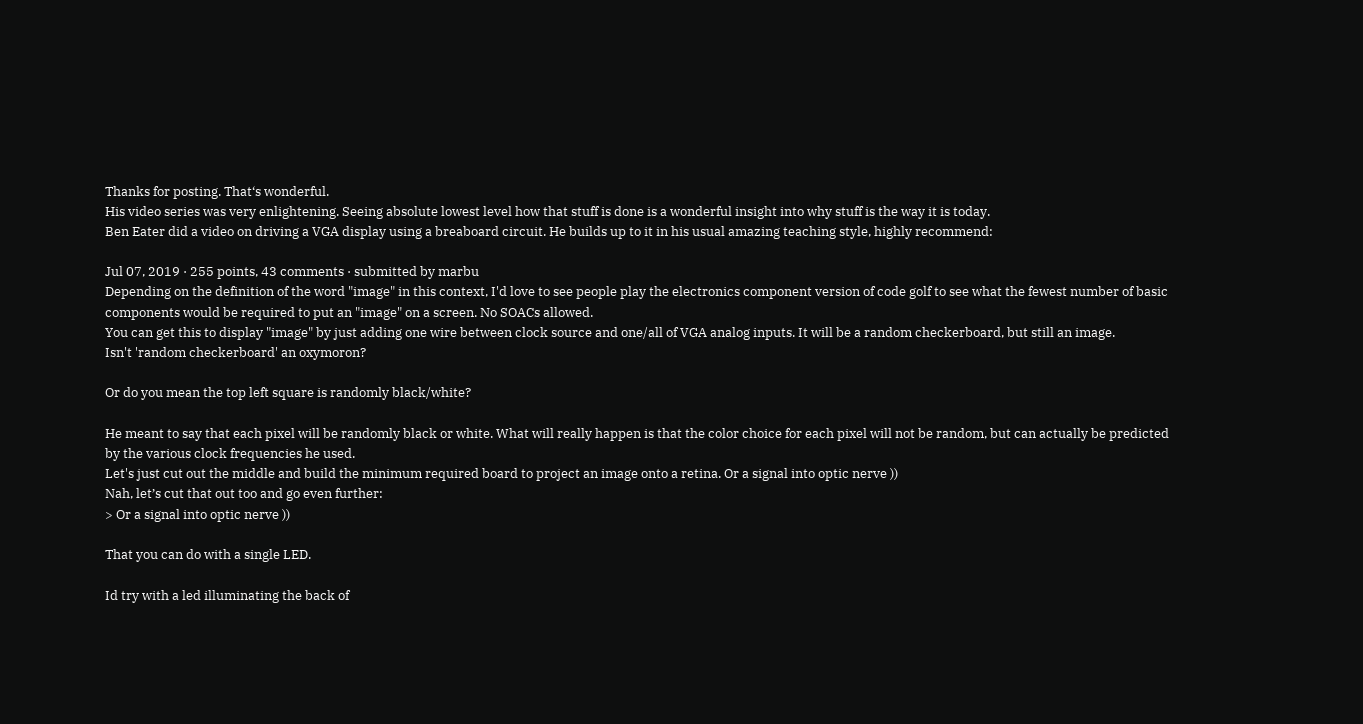Thanks for posting. That‘s wonderful.
His video series was very enlightening. Seeing absolute lowest level how that stuff is done is a wonderful insight into why stuff is the way it is today.
Ben Eater did a video on driving a VGA display using a breaboard circuit. He builds up to it in his usual amazing teaching style, highly recommend:

Jul 07, 2019 · 255 points, 43 comments · submitted by marbu
Depending on the definition of the word "image" in this context, I'd love to see people play the electronics component version of code golf to see what the fewest number of basic components would be required to put an "image" on a screen. No SOACs allowed.
You can get this to display "image" by just adding one wire between clock source and one/all of VGA analog inputs. It will be a random checkerboard, but still an image.
Isn't 'random checkerboard' an oxymoron?

Or do you mean the top left square is randomly black/white?

He meant to say that each pixel will be randomly black or white. What will really happen is that the color choice for each pixel will not be random, but can actually be predicted by the various clock frequencies he used.
Let's just cut out the middle and build the minimum required board to project an image onto a retina. Or a signal into optic nerve ))
Nah, let’s cut that out too and go even further:
> Or a signal into optic nerve ))

That you can do with a single LED.

Id try with a led illuminating the back of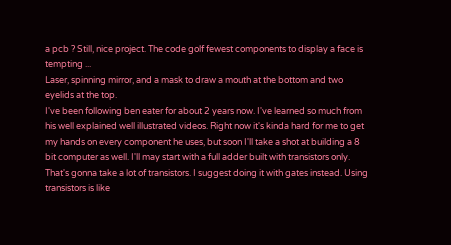a pcb ? Still, nice project. The code golf fewest components to display a face is tempting ...
Laser, spinning mirror, and a mask to draw a mouth at the bottom and two eyelids at the top.
I've been following ben eater for about 2 years now. I've learned so much from his well explained well illustrated videos. Right now it's kinda hard for me to get my hands on every component he uses, but soon I'll take a shot at building a 8 bit computer as well. I'll may start with a full adder built with transistors only.
That's gonna take a lot of transistors. I suggest doing it with gates instead. Using transistors is like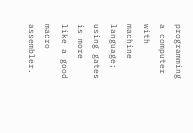programming a computer with machine language; using gates is more like a good macro assembler.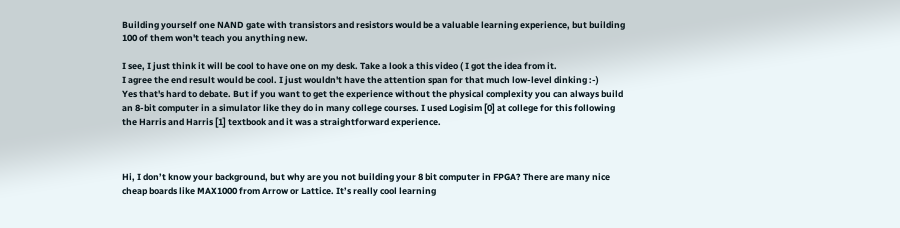Building yourself one NAND gate with transistors and resistors would be a valuable learning experience, but building 100 of them won't teach you anything new.

I see, I just think it will be cool to have one on my desk. Take a look a this video ( I got the idea from it.
I agree the end result would be cool. I just wouldn't have the attention span for that much low-level dinking :-)
Yes that's hard to debate. But if you want to get the experience without the physical complexity you can always build an 8-bit computer in a simulator like they do in many college courses. I used Logisim [0] at college for this following the Harris and Harris [1] textbook and it was a straightforward experience.



Hi, I don’t know your background, but why are you not building your 8 bit computer in FPGA? There are many nice cheap boards like MAX1000 from Arrow or Lattice. It’s really cool learning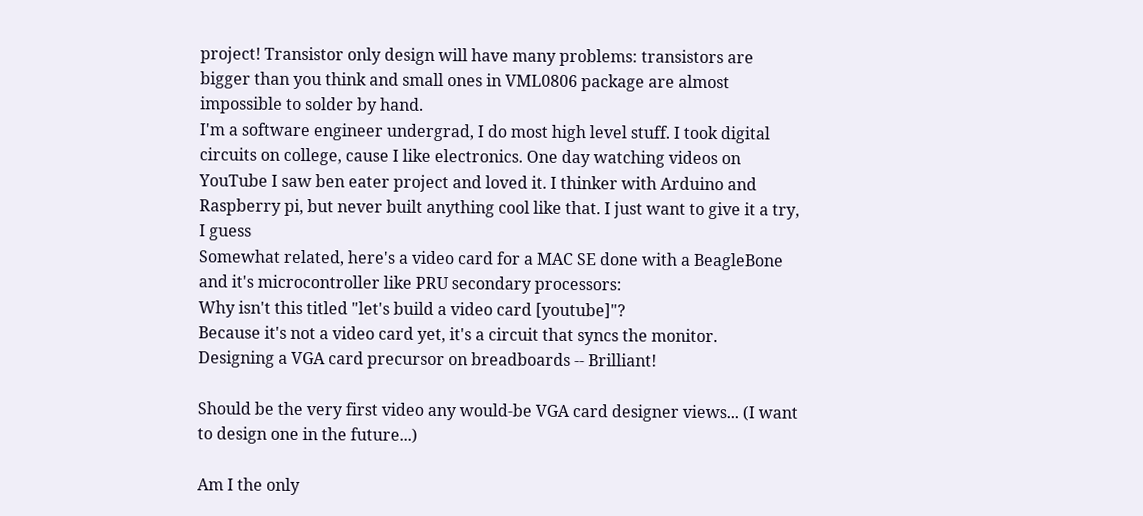project! Transistor only design will have many problems: transistors are bigger than you think and small ones in VML0806 package are almost impossible to solder by hand.
I'm a software engineer undergrad, I do most high level stuff. I took digital circuits on college, cause I like electronics. One day watching videos on YouTube I saw ben eater project and loved it. I thinker with Arduino and Raspberry pi, but never built anything cool like that. I just want to give it a try, I guess
Somewhat related, here's a video card for a MAC SE done with a BeagleBone and it's microcontroller like PRU secondary processors:
Why isn't this titled "let's build a video card [youtube]"?
Because it's not a video card yet, it's a circuit that syncs the monitor.
Designing a VGA card precursor on breadboards -- Brilliant!

Should be the very first video any would-be VGA card designer views... (I want to design one in the future...)

Am I the only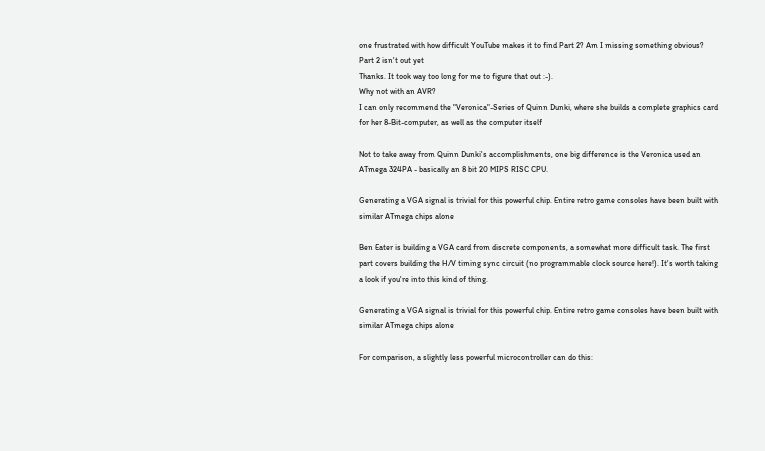one frustrated with how difficult YouTube makes it to find Part 2? Am I missing something obvious?
Part 2 isn't out yet
Thanks. It took way too long for me to figure that out :-).
Why not with an AVR?
I can only recommend the "Veronica"-Series of Quinn Dunki, where she builds a complete graphics card for her 8-Bit-computer, as well as the computer itself

Not to take away from Quinn Dunki's accomplishments, one big difference is the Veronica used an ATmega 324PA - basically an 8 bit 20 MIPS RISC CPU.

Generating a VGA signal is trivial for this powerful chip. Entire retro game consoles have been built with similar ATmega chips alone

Ben Eater is building a VGA card from discrete components, a somewhat more difficult task. The first part covers building the H/V timing sync circuit (no programmable clock source here!). It's worth taking a look if you're into this kind of thing.

Generating a VGA signal is trivial for this powerful chip. Entire retro game consoles have been built with similar ATmega chips alone

For comparison, a slightly less powerful microcontroller can do this: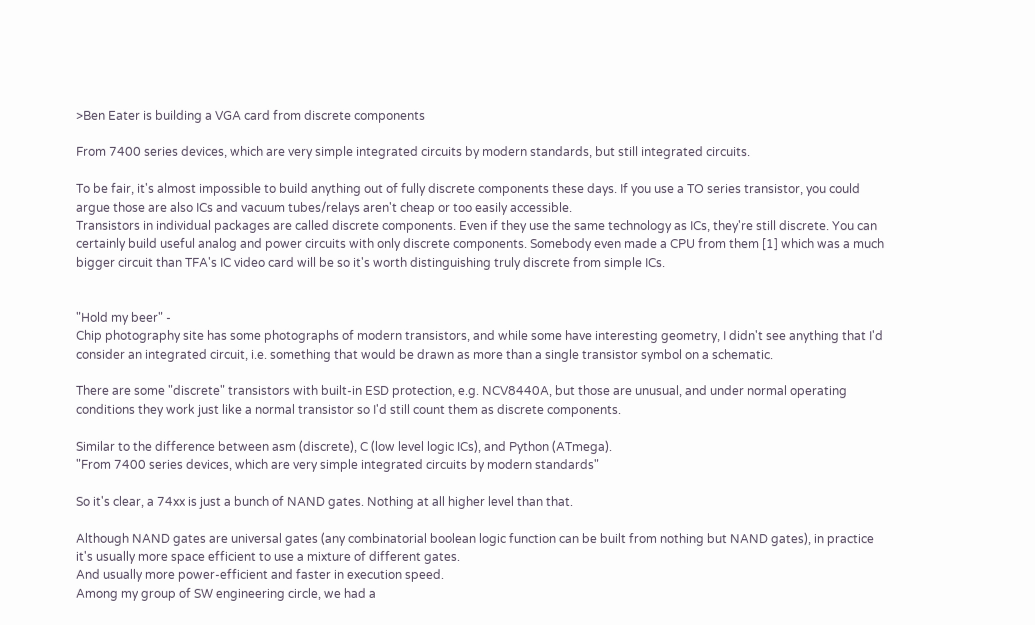>Ben Eater is building a VGA card from discrete components

From 7400 series devices, which are very simple integrated circuits by modern standards, but still integrated circuits.

To be fair, it's almost impossible to build anything out of fully discrete components these days. If you use a TO series transistor, you could argue those are also ICs and vacuum tubes/relays aren't cheap or too easily accessible.
Transistors in individual packages are called discrete components. Even if they use the same technology as ICs, they're still discrete. You can certainly build useful analog and power circuits with only discrete components. Somebody even made a CPU from them [1] which was a much bigger circuit than TFA's IC video card will be so it's worth distinguishing truly discrete from simple ICs.


"Hold my beer" -
Chip photography site has some photographs of modern transistors, and while some have interesting geometry, I didn't see anything that I'd consider an integrated circuit, i.e. something that would be drawn as more than a single transistor symbol on a schematic.

There are some "discrete" transistors with built-in ESD protection, e.g. NCV8440A, but those are unusual, and under normal operating conditions they work just like a normal transistor so I'd still count them as discrete components.

Similar to the difference between asm (discrete), C (low level logic ICs), and Python (ATmega).
"From 7400 series devices, which are very simple integrated circuits by modern standards"

So it's clear, a 74xx is just a bunch of NAND gates. Nothing at all higher level than that.

Although NAND gates are universal gates (any combinatorial boolean logic function can be built from nothing but NAND gates), in practice it's usually more space efficient to use a mixture of different gates.
And usually more power-efficient and faster in execution speed.
Among my group of SW engineering circle, we had a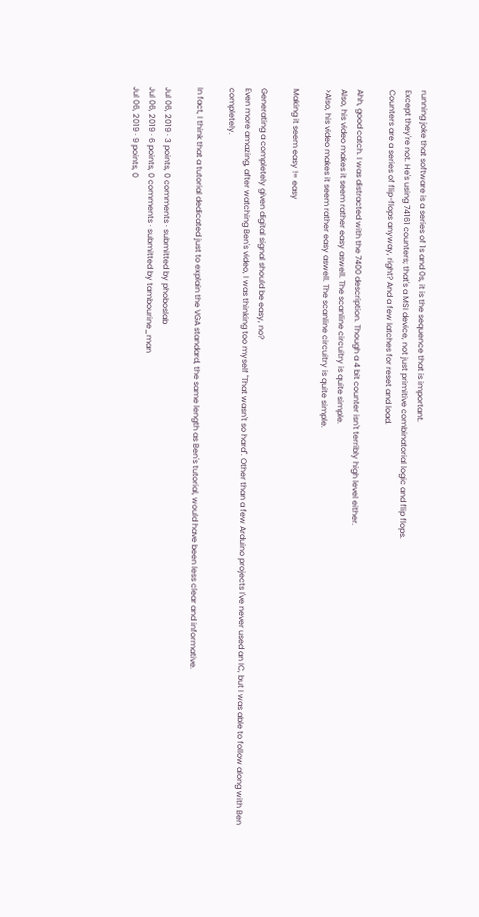running joke that software is a series of 1s and 0s, it is the sequence that is important.
Except they're not. He's using 74161 counters; that's a MSI device, not just primitive combinatorial logic and flip flops.
Counters are a series of flip-flops anyway, right? And a few latches for reset and load.

Ahh, good catch. I was distracted with the 7400 description. Though a 4 bit counter isn't terribly high level either.
Also, his video makes it seem rather easy aswell. The scanline circuitry is quite simple.
>Also, his video makes it seem rather easy aswell. The scanline circuitry is quite simple.

Making it seem easy != easy

Generating a completely given digital signal should be easy, no?
Even more amazing, after watching Ben's video, I was thinking too myself "That wasn't so hard". Other than a few Arduino projects I've never used an IC, but I was able to follow along with Ben completely.

In fact, I think that a tutorial dedicated just to explain the VGA standard, the same length as Ben's tutorial, would have been less clear and informative.

Jul 06, 2019 · 3 points, 0 comments · submitted by phoboslab
Jul 06, 2019 · 6 points, 0 comments · submitted by tambourine_man
Jul 06, 2019 · 9 points, 0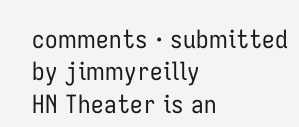comments · submitted by jimmyreilly
HN Theater is an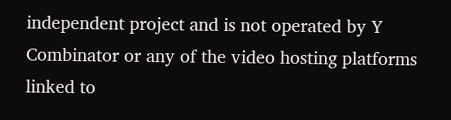independent project and is not operated by Y Combinator or any of the video hosting platforms linked to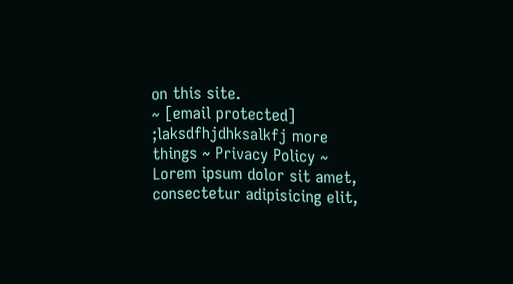on this site.
~ [email protected]
;laksdfhjdhksalkfj more things ~ Privacy Policy ~
Lorem ipsum dolor sit amet, consectetur adipisicing elit,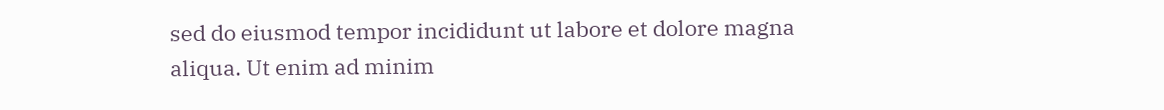sed do eiusmod tempor incididunt ut labore et dolore magna aliqua. Ut enim ad minim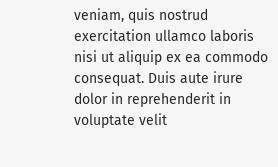veniam, quis nostrud exercitation ullamco laboris nisi ut aliquip ex ea commodo consequat. Duis aute irure dolor in reprehenderit in voluptate velit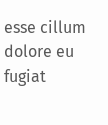esse cillum dolore eu fugiat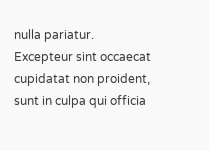nulla pariatur. Excepteur sint occaecat cupidatat non proident, sunt in culpa qui officia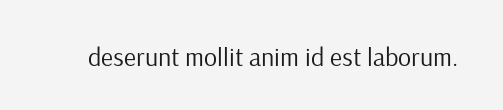deserunt mollit anim id est laborum.